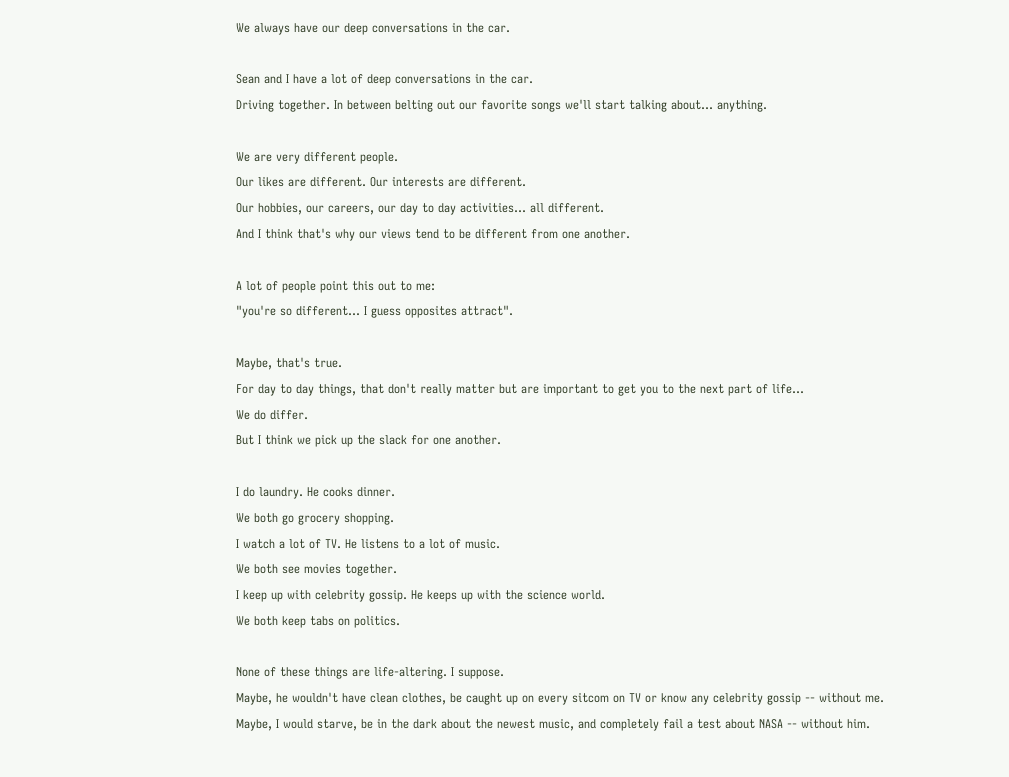We always have our deep conversations in the car.

Sean and I have a lot of deep conversations in the car.
Driving together. In between belting out our favorite songs we'll start talking about... anything.

We are very different people.
Our likes are different. Our interests are different.
Our hobbies, our careers, our day to day activities... all different.
And I think that's why our views tend to be different from one another.

A lot of people point this out to me:
"you're so different... I guess opposites attract".

Maybe, that's true.
For day to day things, that don't really matter but are important to get you to the next part of life...
We do differ.
But I think we pick up the slack for one another.

I do laundry. He cooks dinner.
We both go grocery shopping.
I watch a lot of TV. He listens to a lot of music.
We both see movies together.
I keep up with celebrity gossip. He keeps up with the science world.
We both keep tabs on politics.

None of these things are life-altering. I suppose.
Maybe, he wouldn't have clean clothes, be caught up on every sitcom on TV or know any celebrity gossip -- without me.
Maybe, I would starve, be in the dark about the newest music, and completely fail a test about NASA -- without him.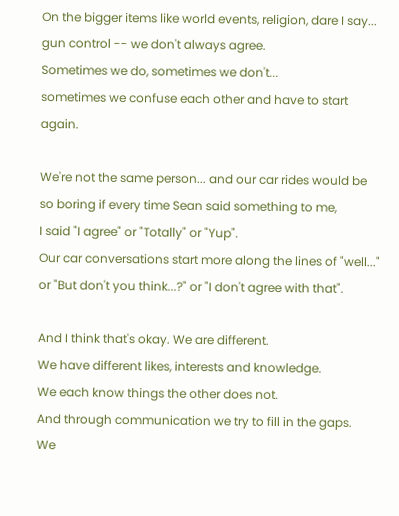On the bigger items like world events, religion, dare I say... gun control -- we don't always agree.
Sometimes we do, sometimes we don't...
sometimes we confuse each other and have to start again.

We're not the same person... and our car rides would be so boring if every time Sean said something to me,
I said "I agree" or "Totally" or "Yup".
Our car conversations start more along the lines of "well..." or "But don't you think...?" or "I don't agree with that".

And I think that's okay. We are different.
We have different likes, interests and knowledge.
We each know things the other does not.
And through communication we try to fill in the gaps.
We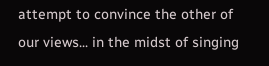attempt to convince the other of our views... in the midst of singing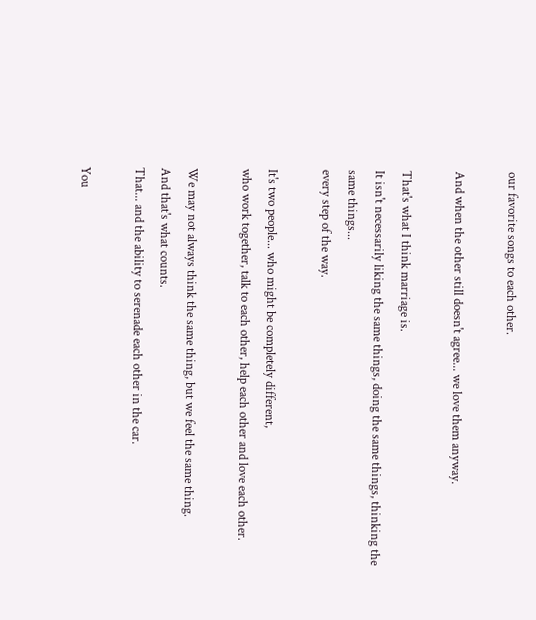our favorite songs to each other.

And when the other still doesn't agree... we love them anyway.

That's what I think marriage is.
It isn't necessarily liking the same things, doing the same things, thinking the same things...
every step of the way.

It's two people... who might be completely different,
who work together, talk to each other, help each other and love each other.

We may not always think the same thing, but we feel the same thing.
And that's what counts.
That... and the ability to serenade each other in the car.

You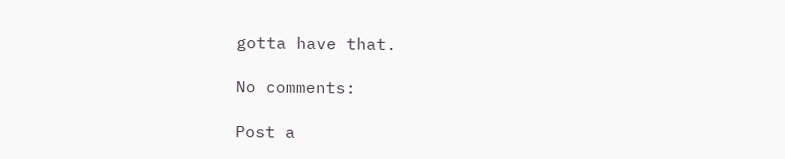gotta have that.

No comments:

Post a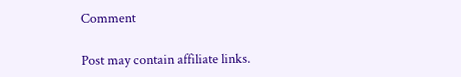Comment

Post may contain affiliate links.